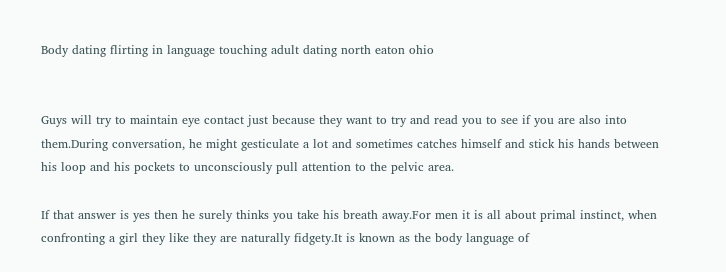Body dating flirting in language touching adult dating north eaton ohio


Guys will try to maintain eye contact just because they want to try and read you to see if you are also into them.During conversation, he might gesticulate a lot and sometimes catches himself and stick his hands between his loop and his pockets to unconsciously pull attention to the pelvic area.

If that answer is yes then he surely thinks you take his breath away.For men it is all about primal instinct, when confronting a girl they like they are naturally fidgety.It is known as the body language of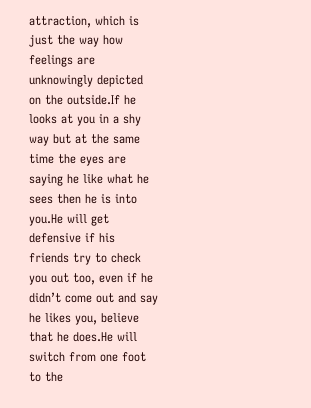attraction, which is just the way how feelings are unknowingly depicted on the outside.If he looks at you in a shy way but at the same time the eyes are saying he like what he sees then he is into you.He will get defensive if his friends try to check you out too, even if he didn’t come out and say he likes you, believe that he does.He will switch from one foot to the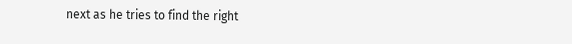next as he tries to find the right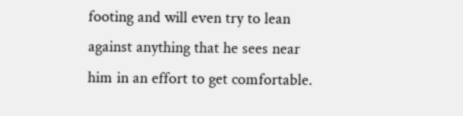footing and will even try to lean against anything that he sees near him in an effort to get comfortable.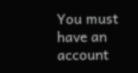You must have an account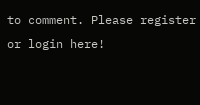to comment. Please register or login here!